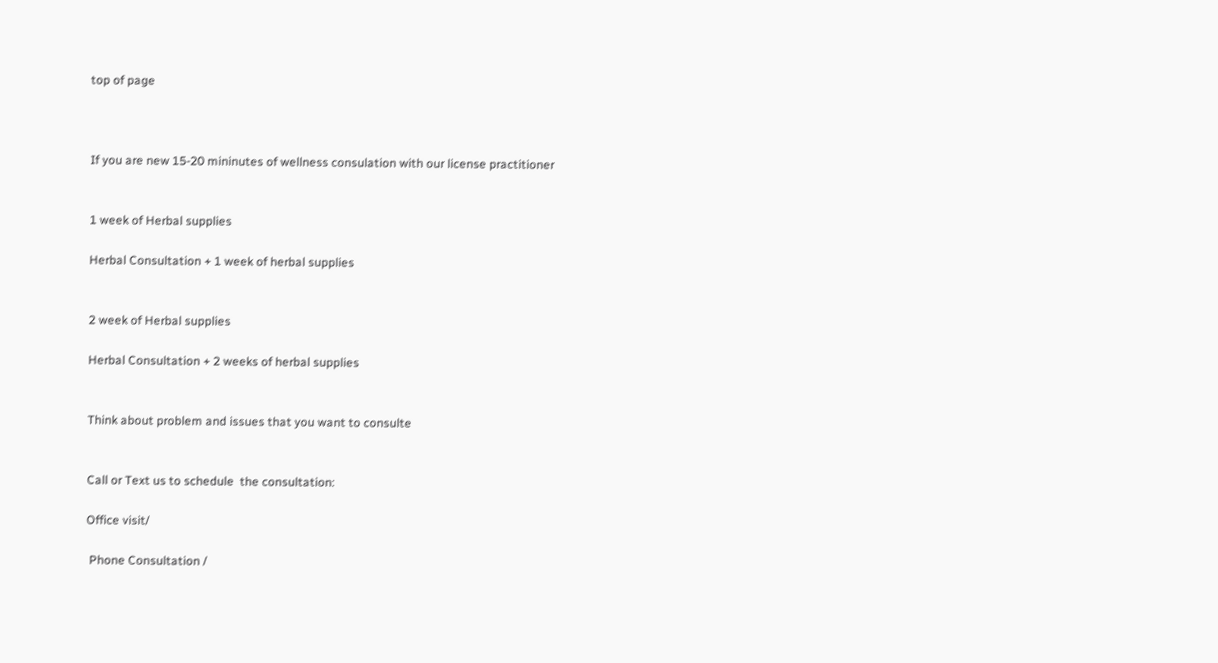top of page



If you are new 15-20 mininutes of wellness consulation with our license practitioner


1 week of Herbal supplies

Herbal Consultation + 1 week of herbal supplies


2 week of Herbal supplies

Herbal Consultation + 2 weeks of herbal supplies


Think about problem and issues that you want to consulte


Call or Text us to schedule  the consultation:

Office visit/

 Phone Consultation /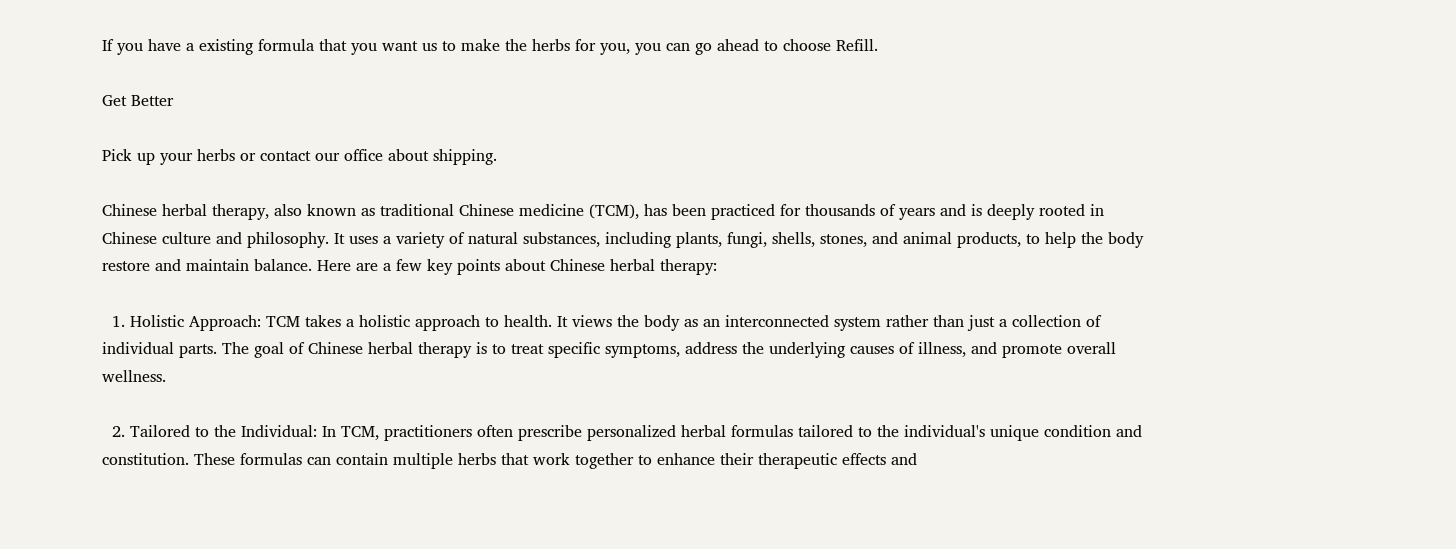If you have a existing formula that you want us to make the herbs for you, you can go ahead to choose Refill.

Get Better

Pick up your herbs or contact our office about shipping.

Chinese herbal therapy, also known as traditional Chinese medicine (TCM), has been practiced for thousands of years and is deeply rooted in Chinese culture and philosophy. It uses a variety of natural substances, including plants, fungi, shells, stones, and animal products, to help the body restore and maintain balance. Here are a few key points about Chinese herbal therapy:

  1. Holistic Approach: TCM takes a holistic approach to health. It views the body as an interconnected system rather than just a collection of individual parts. The goal of Chinese herbal therapy is to treat specific symptoms, address the underlying causes of illness, and promote overall wellness.

  2. Tailored to the Individual: In TCM, practitioners often prescribe personalized herbal formulas tailored to the individual's unique condition and constitution. These formulas can contain multiple herbs that work together to enhance their therapeutic effects and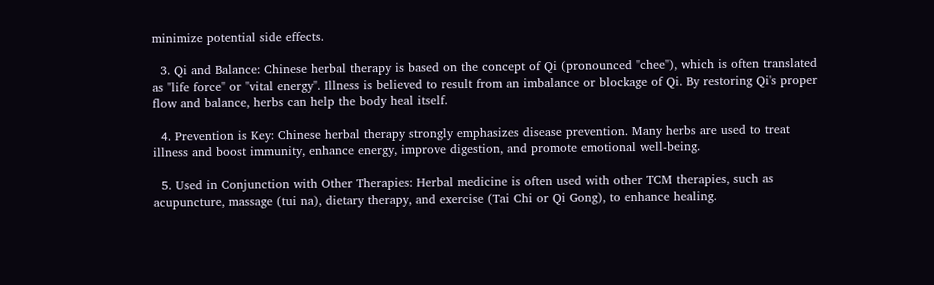minimize potential side effects.

  3. Qi and Balance: Chinese herbal therapy is based on the concept of Qi (pronounced "chee"), which is often translated as "life force" or "vital energy". Illness is believed to result from an imbalance or blockage of Qi. By restoring Qi's proper flow and balance, herbs can help the body heal itself.

  4. Prevention is Key: Chinese herbal therapy strongly emphasizes disease prevention. Many herbs are used to treat illness and boost immunity, enhance energy, improve digestion, and promote emotional well-being.

  5. Used in Conjunction with Other Therapies: Herbal medicine is often used with other TCM therapies, such as acupuncture, massage (tui na), dietary therapy, and exercise (Tai Chi or Qi Gong), to enhance healing.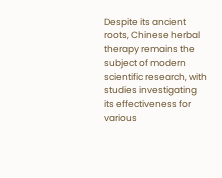Despite its ancient roots, Chinese herbal therapy remains the subject of modern scientific research, with studies investigating its effectiveness for various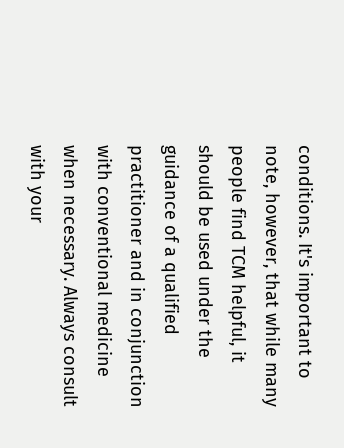conditions. It's important to note, however, that while many people find TCM helpful, it should be used under the guidance of a qualified practitioner and in conjunction with conventional medicine when necessary. Always consult with your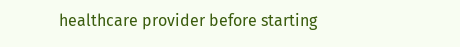healthcare provider before starting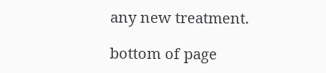any new treatment.

bottom of page